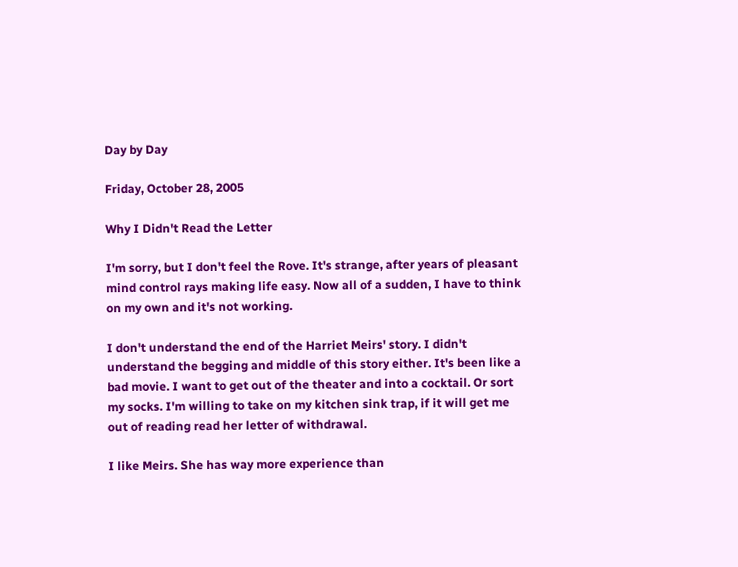Day by Day

Friday, October 28, 2005

Why I Didn't Read the Letter

I'm sorry, but I don't feel the Rove. It's strange, after years of pleasant mind control rays making life easy. Now all of a sudden, I have to think on my own and it's not working.

I don't understand the end of the Harriet Meirs' story. I didn't understand the begging and middle of this story either. It's been like a bad movie. I want to get out of the theater and into a cocktail. Or sort my socks. I'm willing to take on my kitchen sink trap, if it will get me out of reading read her letter of withdrawal.

I like Meirs. She has way more experience than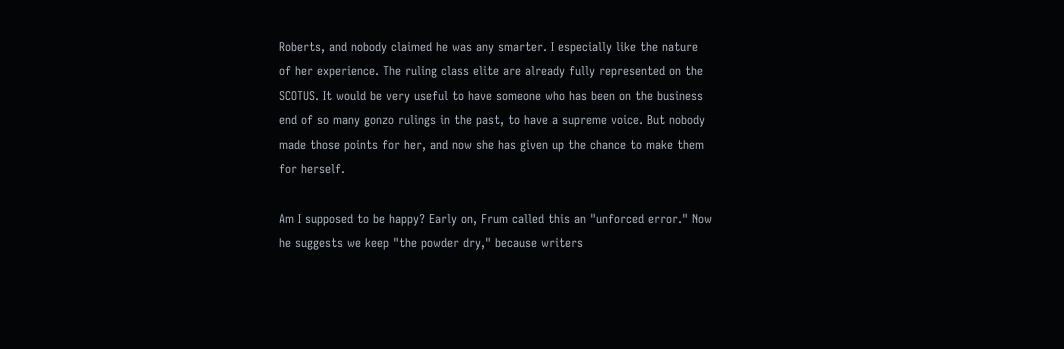Roberts, and nobody claimed he was any smarter. I especially like the nature of her experience. The ruling class elite are already fully represented on the SCOTUS. It would be very useful to have someone who has been on the business end of so many gonzo rulings in the past, to have a supreme voice. But nobody made those points for her, and now she has given up the chance to make them for herself.

Am I supposed to be happy? Early on, Frum called this an "unforced error." Now he suggests we keep "the powder dry," because writers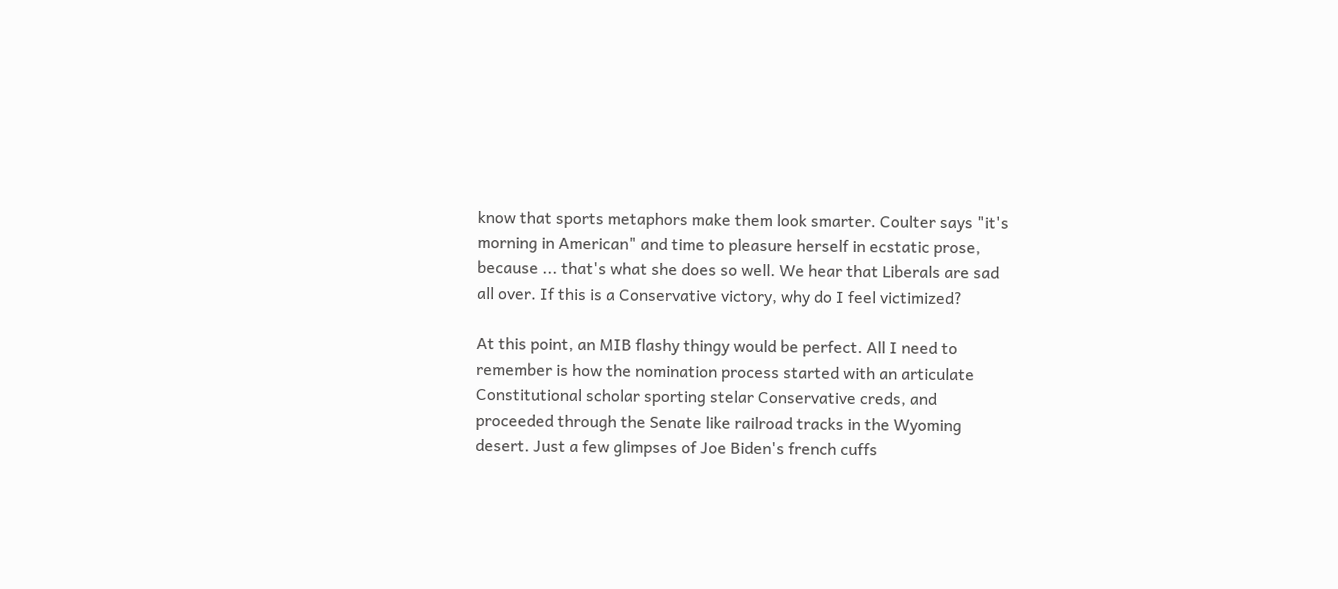know that sports metaphors make them look smarter. Coulter says "it's morning in American" and time to pleasure herself in ecstatic prose, because ... that's what she does so well. We hear that Liberals are sad all over. If this is a Conservative victory, why do I feel victimized?

At this point, an MIB flashy thingy would be perfect. All I need to remember is how the nomination process started with an articulate Constitutional scholar sporting stelar Conservative creds, and proceeded through the Senate like railroad tracks in the Wyoming desert. Just a few glimpses of Joe Biden's french cuffs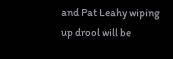and Pat Leahy wiping up drool will be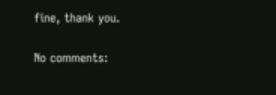fine, thank you.

No comments: